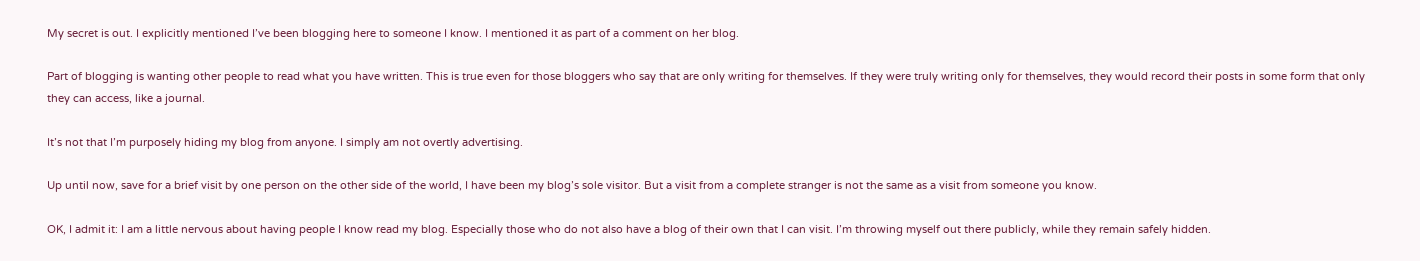My secret is out. I explicitly mentioned I’ve been blogging here to someone I know. I mentioned it as part of a comment on her blog.

Part of blogging is wanting other people to read what you have written. This is true even for those bloggers who say that are only writing for themselves. If they were truly writing only for themselves, they would record their posts in some form that only they can access, like a journal.

It’s not that I’m purposely hiding my blog from anyone. I simply am not overtly advertising.

Up until now, save for a brief visit by one person on the other side of the world, I have been my blog’s sole visitor. But a visit from a complete stranger is not the same as a visit from someone you know.

OK, I admit it: I am a little nervous about having people I know read my blog. Especially those who do not also have a blog of their own that I can visit. I’m throwing myself out there publicly, while they remain safely hidden.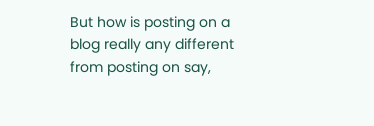But how is posting on a blog really any different from posting on say,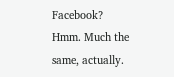Facebook? Hmm. Much the same, actually.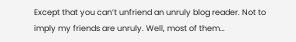Except that you can’t unfriend an unruly blog reader. Not to imply my friends are unruly. Well, most of them…